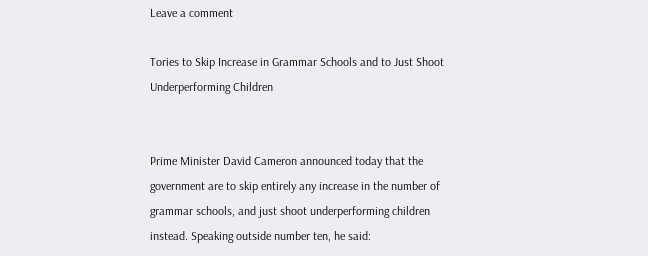Leave a comment

Tories to Skip Increase in Grammar Schools and to Just Shoot Underperforming Children


Prime Minister David Cameron announced today that the government are to skip entirely any increase in the number of grammar schools, and just shoot underperforming children instead. Speaking outside number ten, he said: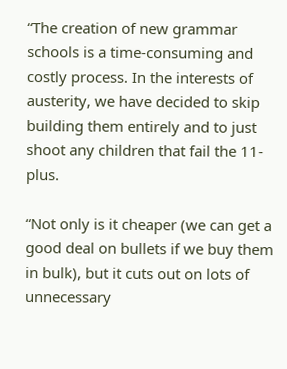“The creation of new grammar schools is a time-consuming and costly process. In the interests of austerity, we have decided to skip building them entirely and to just shoot any children that fail the 11-plus.

“Not only is it cheaper (we can get a good deal on bullets if we buy them in bulk), but it cuts out on lots of unnecessary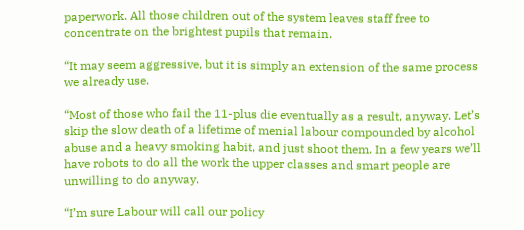paperwork. All those children out of the system leaves staff free to concentrate on the brightest pupils that remain.

“It may seem aggressive, but it is simply an extension of the same process we already use.

“Most of those who fail the 11-plus die eventually as a result, anyway. Let’s skip the slow death of a lifetime of menial labour compounded by alcohol abuse and a heavy smoking habit, and just shoot them. In a few years we’ll have robots to do all the work the upper classes and smart people are unwilling to do anyway.

“I’m sure Labour will call our policy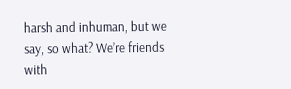harsh and inhuman, but we say, so what? We’re friends with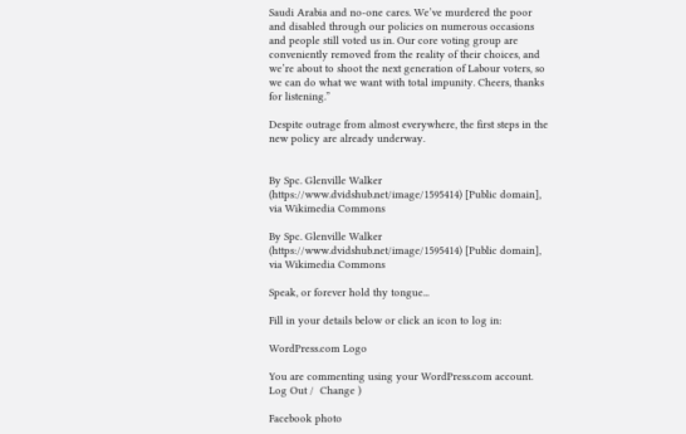Saudi Arabia and no-one cares. We’ve murdered the poor and disabled through our policies on numerous occasions and people still voted us in. Our core voting group are conveniently removed from the reality of their choices, and we’re about to shoot the next generation of Labour voters, so we can do what we want with total impunity. Cheers, thanks for listening.”

Despite outrage from almost everywhere, the first steps in the new policy are already underway.


By Spc. Glenville Walker (https://www.dvidshub.net/image/1595414) [Public domain], via Wikimedia Commons

By Spc. Glenville Walker (https://www.dvidshub.net/image/1595414) [Public domain], via Wikimedia Commons

Speak, or forever hold thy tongue...

Fill in your details below or click an icon to log in:

WordPress.com Logo

You are commenting using your WordPress.com account. Log Out /  Change )

Facebook photo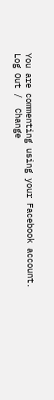You are commenting using your Facebook account. Log Out /  Change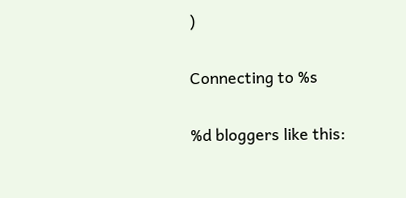)

Connecting to %s

%d bloggers like this: